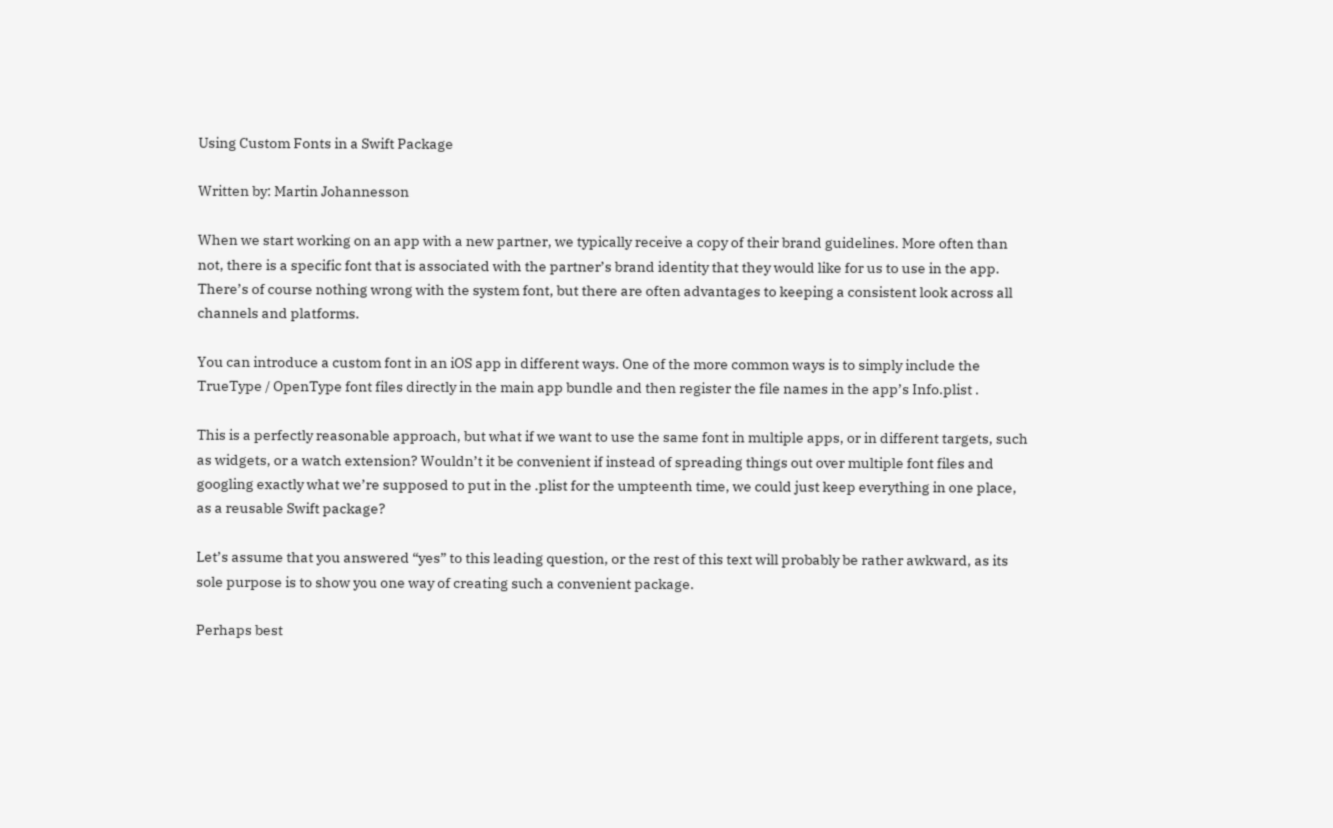Using Custom Fonts in a Swift Package

Written by: Martin Johannesson

When we start working on an app with a new partner, we typically receive a copy of their brand guidelines. More often than not, there is a specific font that is associated with the partner’s brand identity that they would like for us to use in the app. There’s of course nothing wrong with the system font, but there are often advantages to keeping a consistent look across all channels and platforms.

You can introduce a custom font in an iOS app in different ways. One of the more common ways is to simply include the TrueType / OpenType font files directly in the main app bundle and then register the file names in the app’s Info.plist .

This is a perfectly reasonable approach, but what if we want to use the same font in multiple apps, or in different targets, such as widgets, or a watch extension? Wouldn’t it be convenient if instead of spreading things out over multiple font files and googling exactly what we’re supposed to put in the .plist for the umpteenth time, we could just keep everything in one place, as a reusable Swift package?

Let’s assume that you answered “yes” to this leading question, or the rest of this text will probably be rather awkward, as its sole purpose is to show you one way of creating such a convenient package.

Perhaps best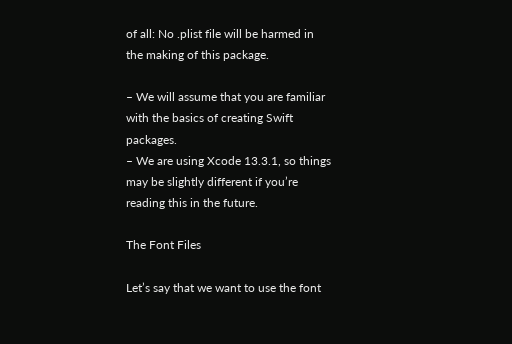of all: No .plist file will be harmed in the making of this package.

– We will assume that you are familiar with the basics of creating Swift packages.
– We are using Xcode 13.3.1, so things may be slightly different if you’re reading this in the future.

The Font Files

Let’s say that we want to use the font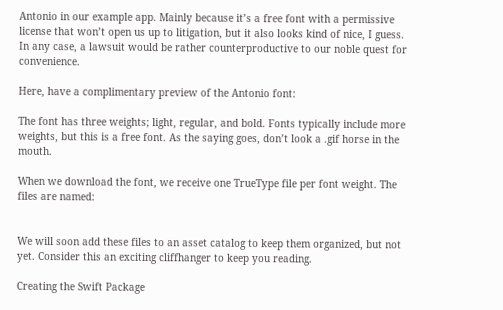Antonio in our example app. Mainly because it’s a free font with a permissive license that won’t open us up to litigation, but it also looks kind of nice, I guess. In any case, a lawsuit would be rather counterproductive to our noble quest for convenience.

Here, have a complimentary preview of the Antonio font:

The font has three weights; light, regular, and bold. Fonts typically include more weights, but this is a free font. As the saying goes, don’t look a .gif horse in the mouth.

When we download the font, we receive one TrueType file per font weight. The files are named:


We will soon add these files to an asset catalog to keep them organized, but not yet. Consider this an exciting cliffhanger to keep you reading.

Creating the Swift Package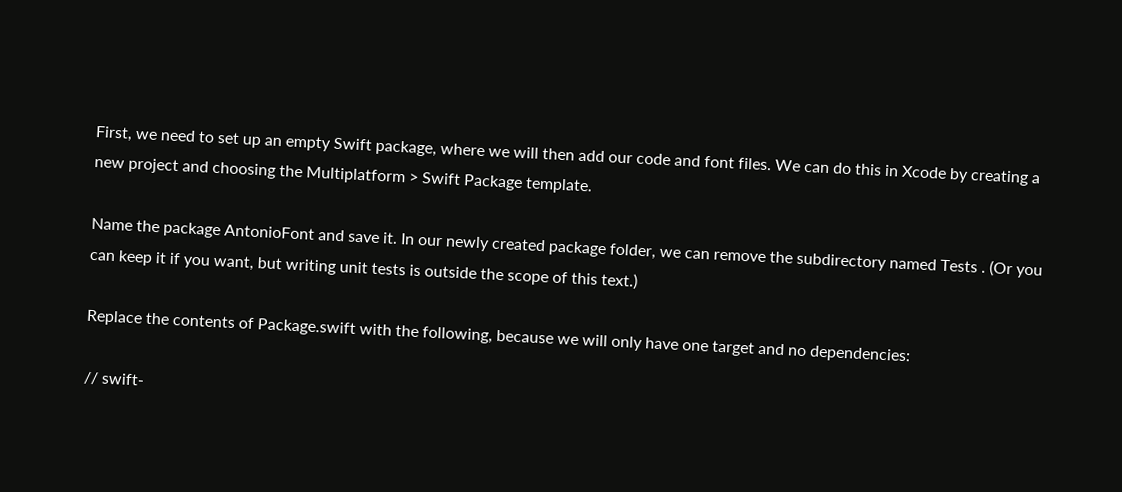First, we need to set up an empty Swift package, where we will then add our code and font files. We can do this in Xcode by creating a new project and choosing the Multiplatform > Swift Package template.

Name the package AntonioFont and save it. In our newly created package folder, we can remove the subdirectory named Tests . (Or you can keep it if you want, but writing unit tests is outside the scope of this text.)

Replace the contents of Package.swift with the following, because we will only have one target and no dependencies:

// swift-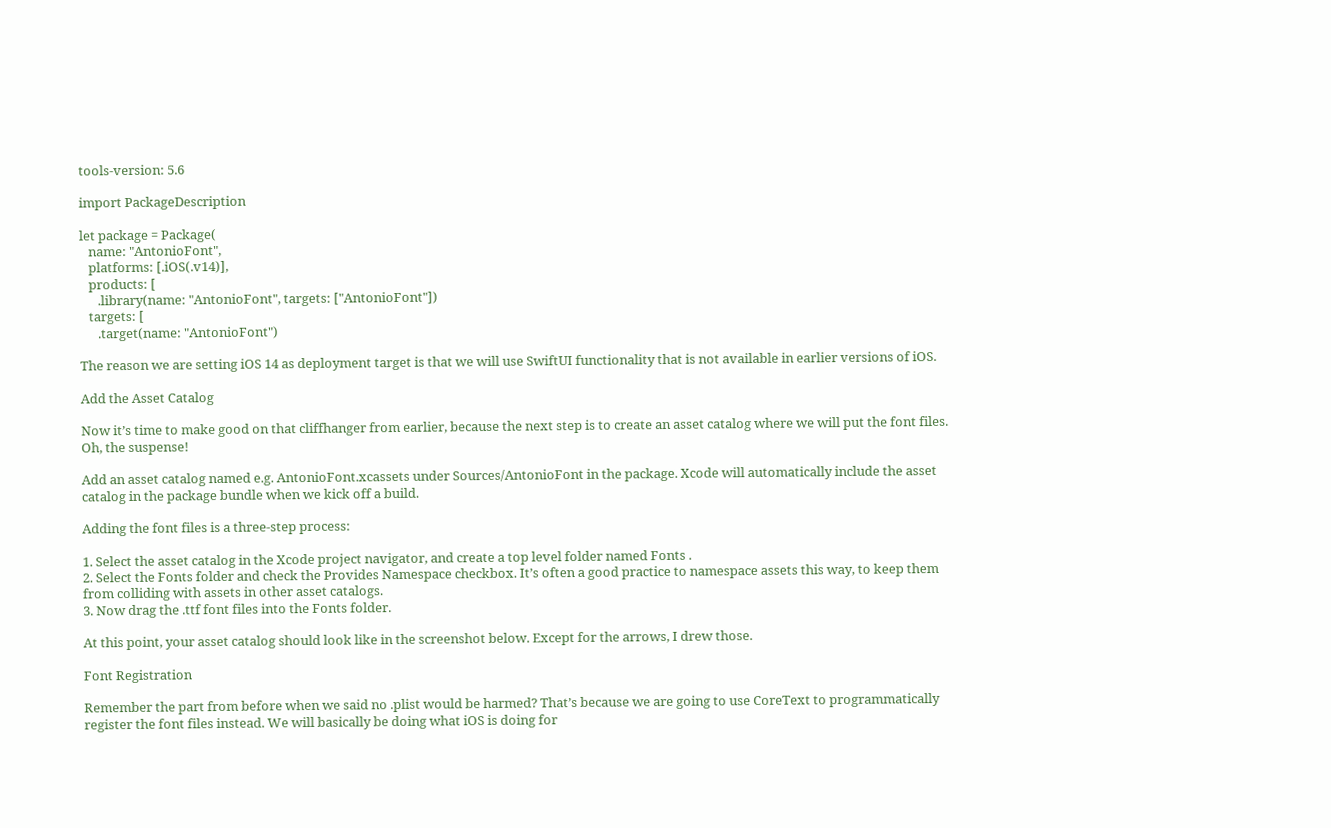tools-version: 5.6

import PackageDescription

let package = Package(
   name: "AntonioFont",
   platforms: [.iOS(.v14)],
   products: [
      .library(name: "AntonioFont", targets: ["AntonioFont"])
   targets: [
      .target(name: "AntonioFont")

The reason we are setting iOS 14 as deployment target is that we will use SwiftUI functionality that is not available in earlier versions of iOS.

Add the Asset Catalog

Now it’s time to make good on that cliffhanger from earlier, because the next step is to create an asset catalog where we will put the font files. Oh, the suspense!

Add an asset catalog named e.g. AntonioFont.xcassets under Sources/AntonioFont in the package. Xcode will automatically include the asset catalog in the package bundle when we kick off a build.

Adding the font files is a three-step process:

1. Select the asset catalog in the Xcode project navigator, and create a top level folder named Fonts .
2. Select the Fonts folder and check the Provides Namespace checkbox. It’s often a good practice to namespace assets this way, to keep them from colliding with assets in other asset catalogs.
3. Now drag the .ttf font files into the Fonts folder.

At this point, your asset catalog should look like in the screenshot below. Except for the arrows, I drew those.

Font Registration

Remember the part from before when we said no .plist would be harmed? That’s because we are going to use CoreText to programmatically register the font files instead. We will basically be doing what iOS is doing for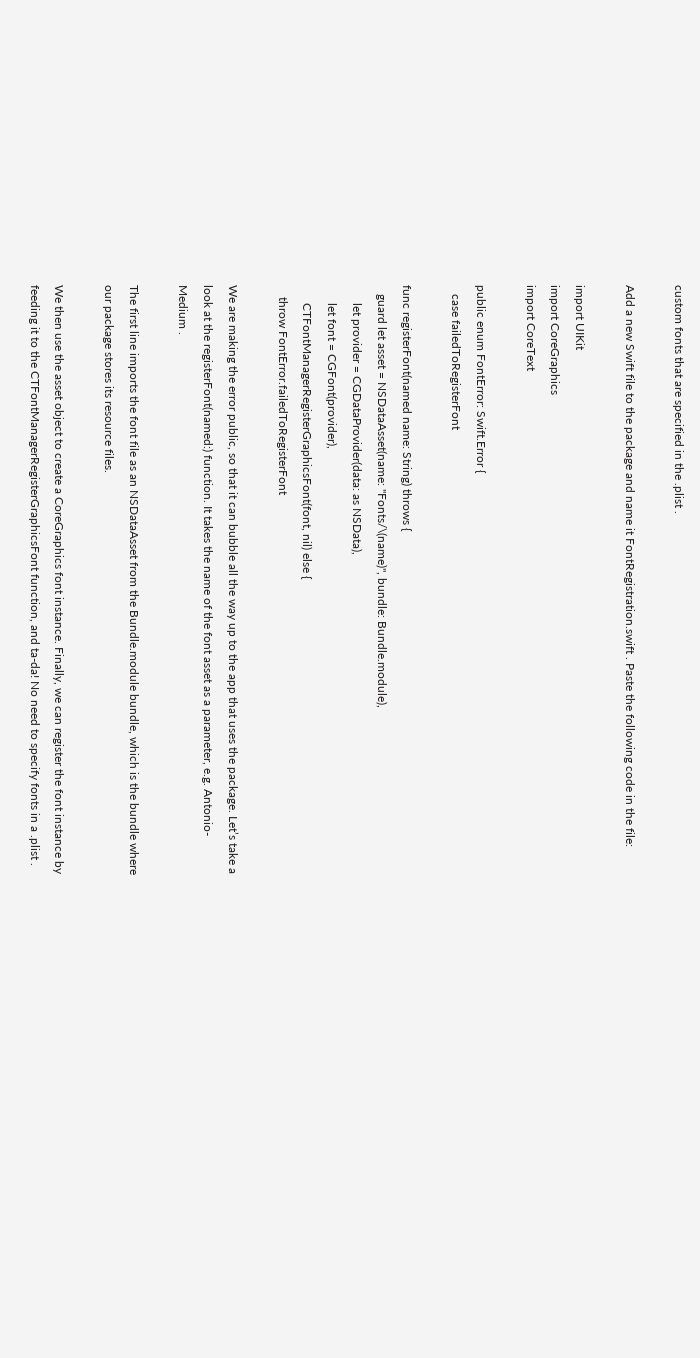custom fonts that are specified in the .plist .

Add a new Swift file to the package and name it FontRegistration.swift . Paste the following code in the file:

import UIKit
import CoreGraphics
import CoreText

public enum FontError: Swift.Error {
   case failedToRegisterFont

func registerFont(named name: String) throws {
   guard let asset = NSDataAsset(name: "Fonts/\(name)", bundle: Bundle.module),
      let provider = CGDataProvider(data: as NSData),
      let font = CGFont(provider),
      CTFontManagerRegisterGraphicsFont(font, nil) else {
    throw FontError.failedToRegisterFont

We are making the error public, so that it can bubble all the way up to the app that uses the package. Let’s take a look at the registerFont(named:) function. It takes the name of the font asset as a parameter, e.g. Antonio-Medium .

The first line imports the font file as an NSDataAsset from the Bundle.module bundle, which is the bundle where our package stores its resource files.

We then use the asset object to create a CoreGraphics font instance. Finally, we can register the font instance by feeding it to the CTFontManagerRegisterGraphicsFont function, and ta-da! No need to specify fonts in a .plist .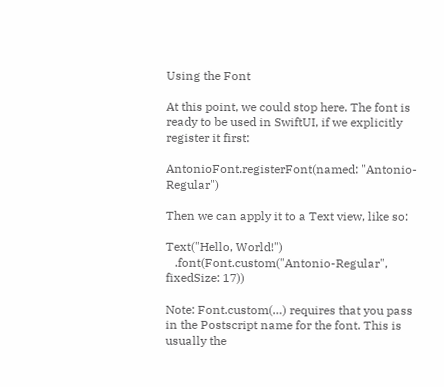Using the Font

At this point, we could stop here. The font is ready to be used in SwiftUI, if we explicitly register it first:

AntonioFont.registerFont(named: "Antonio-Regular")

Then we can apply it to a Text view, like so:

Text("Hello, World!")
   .font(Font.custom("Antonio-Regular", fixedSize: 17))

Note: Font.custom(…) requires that you pass in the Postscript name for the font. This is usually the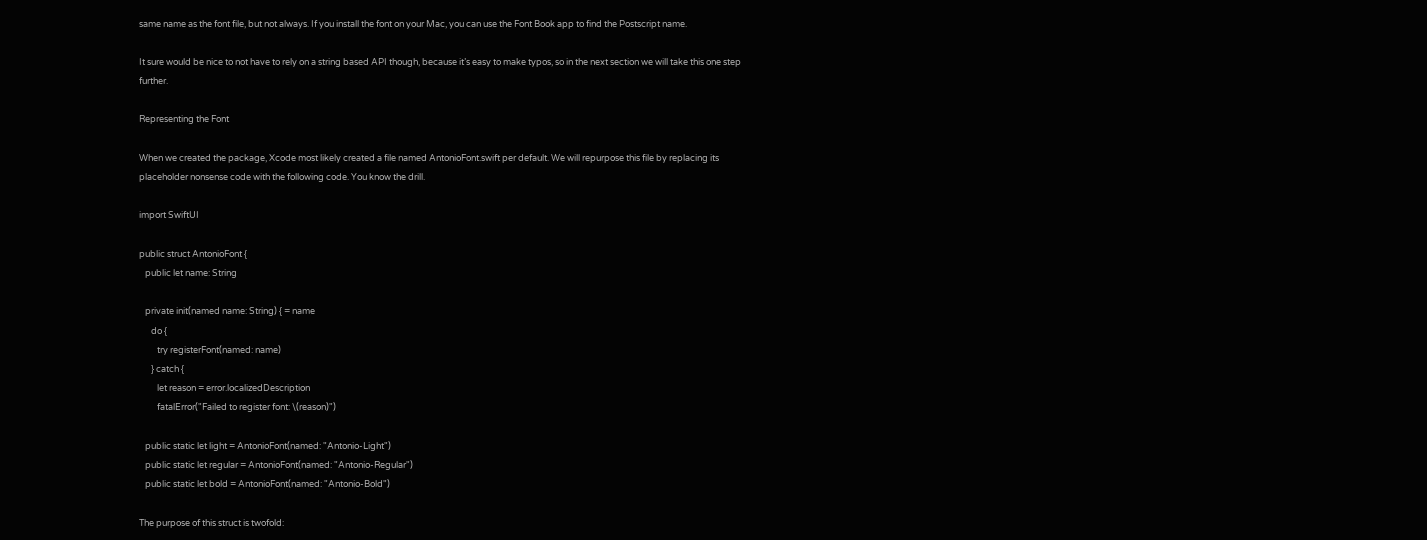same name as the font file, but not always. If you install the font on your Mac, you can use the Font Book app to find the Postscript name.

It sure would be nice to not have to rely on a string based API though, because it’s easy to make typos, so in the next section we will take this one step further.

Representing the Font

When we created the package, Xcode most likely created a file named AntonioFont.swift per default. We will repurpose this file by replacing its placeholder nonsense code with the following code. You know the drill.

import SwiftUI

public struct AntonioFont {
   public let name: String

   private init(named name: String) { = name
      do {
         try registerFont(named: name)
      } catch {
         let reason = error.localizedDescription
         fatalError("Failed to register font: \(reason)")

   public static let light = AntonioFont(named: "Antonio-Light")
   public static let regular = AntonioFont(named: "Antonio-Regular")
   public static let bold = AntonioFont(named: "Antonio-Bold")

The purpose of this struct is twofold: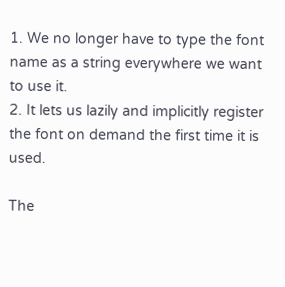1. We no longer have to type the font name as a string everywhere we want to use it.
2. It lets us lazily and implicitly register the font on demand the first time it is used.

The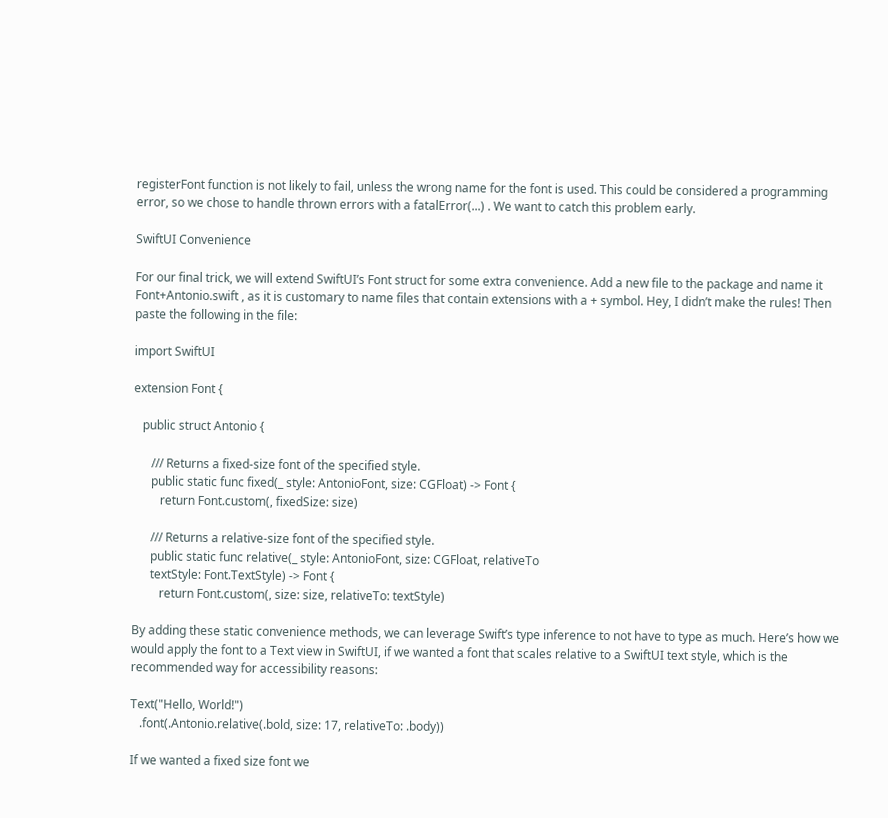registerFont function is not likely to fail, unless the wrong name for the font is used. This could be considered a programming error, so we chose to handle thrown errors with a fatalError(...) . We want to catch this problem early.

SwiftUI Convenience

For our final trick, we will extend SwiftUI’s Font struct for some extra convenience. Add a new file to the package and name it Font+Antonio.swift , as it is customary to name files that contain extensions with a + symbol. Hey, I didn’t make the rules! Then paste the following in the file:

import SwiftUI

extension Font {

   public struct Antonio {

      /// Returns a fixed-size font of the specified style.
      public static func fixed(_ style: AntonioFont, size: CGFloat) -> Font {
         return Font.custom(, fixedSize: size)

      /// Returns a relative-size font of the specified style.
      public static func relative(_ style: AntonioFont, size: CGFloat, relativeTo
      textStyle: Font.TextStyle) -> Font {
         return Font.custom(, size: size, relativeTo: textStyle)

By adding these static convenience methods, we can leverage Swift’s type inference to not have to type as much. Here’s how we would apply the font to a Text view in SwiftUI, if we wanted a font that scales relative to a SwiftUI text style, which is the recommended way for accessibility reasons:

Text("Hello, World!")
   .font(.Antonio.relative(.bold, size: 17, relativeTo: .body))

If we wanted a fixed size font we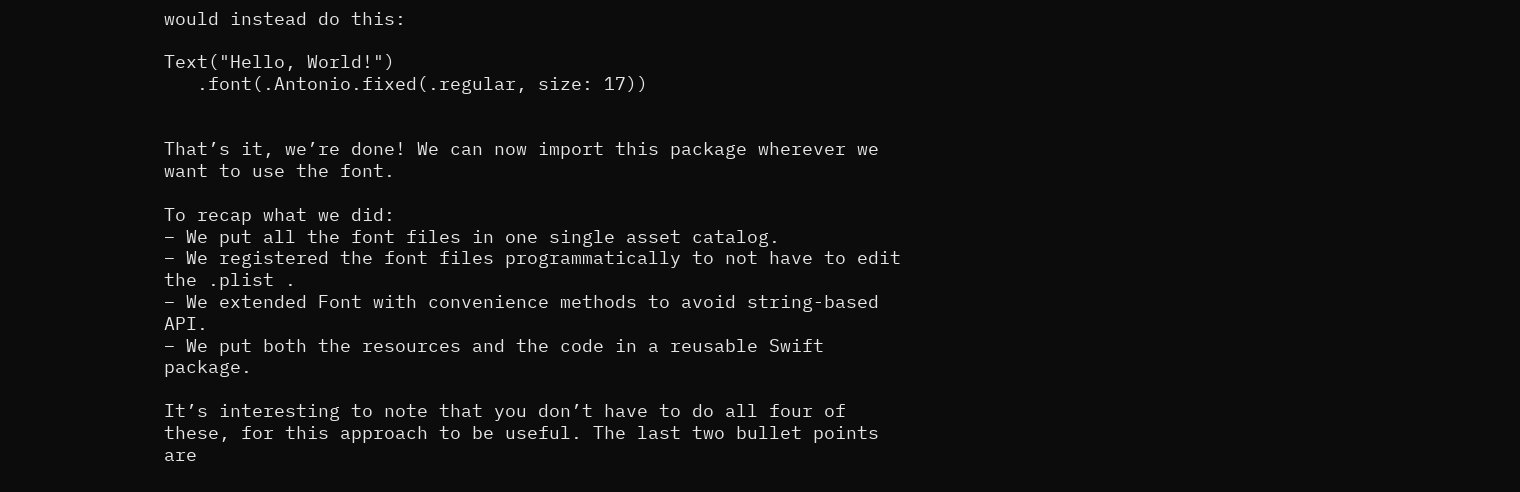would instead do this:

Text("Hello, World!")
   .font(.Antonio.fixed(.regular, size: 17))


That’s it, we’re done! We can now import this package wherever we want to use the font.

To recap what we did:
– We put all the font files in one single asset catalog.
– We registered the font files programmatically to not have to edit the .plist .
– We extended Font with convenience methods to avoid string-based API.
– We put both the resources and the code in a reusable Swift package.

It’s interesting to note that you don’t have to do all four of these, for this approach to be useful. The last two bullet points are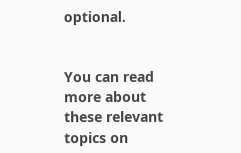optional.


You can read more about these relevant topics on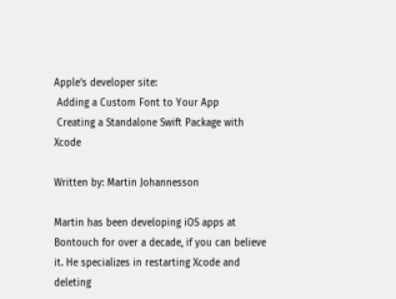Apple’s developer site:
 Adding a Custom Font to Your App
 Creating a Standalone Swift Package with Xcode

Written by: Martin Johannesson

Martin has been developing iOS apps at Bontouch for over a decade, if you can believe it. He specializes in restarting Xcode and deleting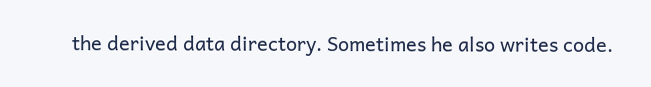the derived data directory. Sometimes he also writes code.